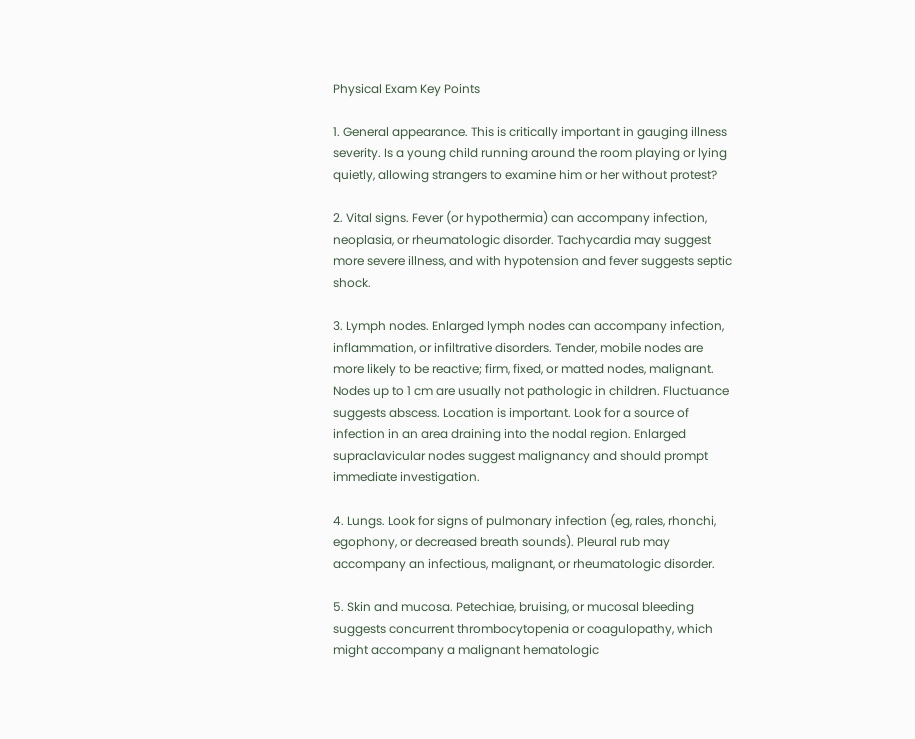Physical Exam Key Points

1. General appearance. This is critically important in gauging illness severity. Is a young child running around the room playing or lying quietly, allowing strangers to examine him or her without protest?

2. Vital signs. Fever (or hypothermia) can accompany infection, neoplasia, or rheumatologic disorder. Tachycardia may suggest more severe illness, and with hypotension and fever suggests septic shock.

3. Lymph nodes. Enlarged lymph nodes can accompany infection, inflammation, or infiltrative disorders. Tender, mobile nodes are more likely to be reactive; firm, fixed, or matted nodes, malignant. Nodes up to 1 cm are usually not pathologic in children. Fluctuance suggests abscess. Location is important. Look for a source of infection in an area draining into the nodal region. Enlarged supraclavicular nodes suggest malignancy and should prompt immediate investigation.

4. Lungs. Look for signs of pulmonary infection (eg, rales, rhonchi, egophony, or decreased breath sounds). Pleural rub may accompany an infectious, malignant, or rheumatologic disorder.

5. Skin and mucosa. Petechiae, bruising, or mucosal bleeding suggests concurrent thrombocytopenia or coagulopathy, which might accompany a malignant hematologic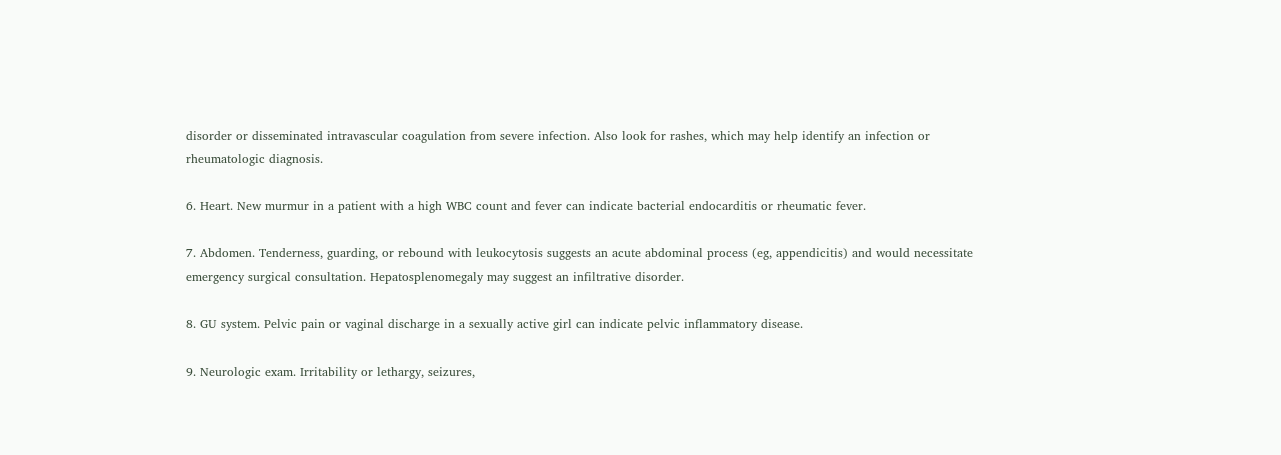disorder or disseminated intravascular coagulation from severe infection. Also look for rashes, which may help identify an infection or rheumatologic diagnosis.

6. Heart. New murmur in a patient with a high WBC count and fever can indicate bacterial endocarditis or rheumatic fever.

7. Abdomen. Tenderness, guarding, or rebound with leukocytosis suggests an acute abdominal process (eg, appendicitis) and would necessitate emergency surgical consultation. Hepatosplenomegaly may suggest an infiltrative disorder.

8. GU system. Pelvic pain or vaginal discharge in a sexually active girl can indicate pelvic inflammatory disease.

9. Neurologic exam. Irritability or lethargy, seizures,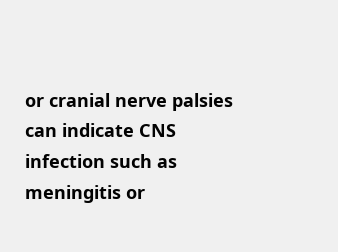or cranial nerve palsies can indicate CNS infection such as meningitis or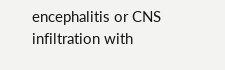encephalitis or CNS infiltration with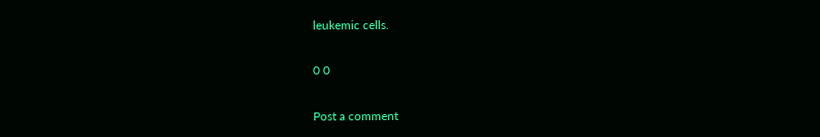leukemic cells.

0 0

Post a comment